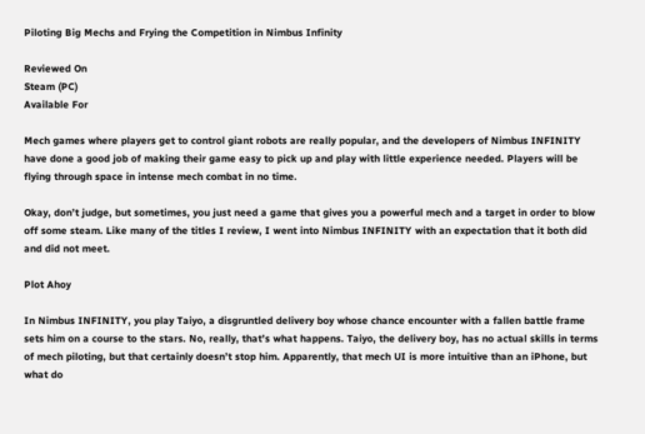Piloting Big Mechs and Frying the Competition in Nimbus Infinity

Reviewed On
Steam (PC)
Available For

Mech games where players get to control giant robots are really popular, and the developers of Nimbus INFINITY have done a good job of making their game easy to pick up and play with little experience needed. Players will be flying through space in intense mech combat in no time.

Okay, don’t judge, but sometimes, you just need a game that gives you a powerful mech and a target in order to blow off some steam. Like many of the titles I review, I went into Nimbus INFINITY with an expectation that it both did and did not meet.

Plot Ahoy

In Nimbus INFINITY, you play Taiyo, a disgruntled delivery boy whose chance encounter with a fallen battle frame sets him on a course to the stars. No, really, that’s what happens. Taiyo, the delivery boy, has no actual skills in terms of mech piloting, but that certainly doesn’t stop him. Apparently, that mech UI is more intuitive than an iPhone, but what do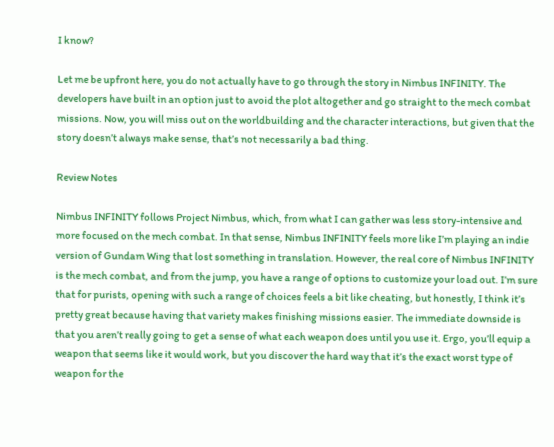I know?

Let me be upfront here, you do not actually have to go through the story in Nimbus INFINITY. The developers have built in an option just to avoid the plot altogether and go straight to the mech combat missions. Now, you will miss out on the worldbuilding and the character interactions, but given that the story doesn’t always make sense, that’s not necessarily a bad thing.

Review Notes

Nimbus INFINITY follows Project Nimbus, which, from what I can gather was less story-intensive and more focused on the mech combat. In that sense, Nimbus INFINITY feels more like I’m playing an indie version of Gundam Wing that lost something in translation. However, the real core of Nimbus INFINITY is the mech combat, and from the jump, you have a range of options to customize your load out. I’m sure that for purists, opening with such a range of choices feels a bit like cheating, but honestly, I think it’s pretty great because having that variety makes finishing missions easier. The immediate downside is that you aren’t really going to get a sense of what each weapon does until you use it. Ergo, you’ll equip a weapon that seems like it would work, but you discover the hard way that it’s the exact worst type of weapon for the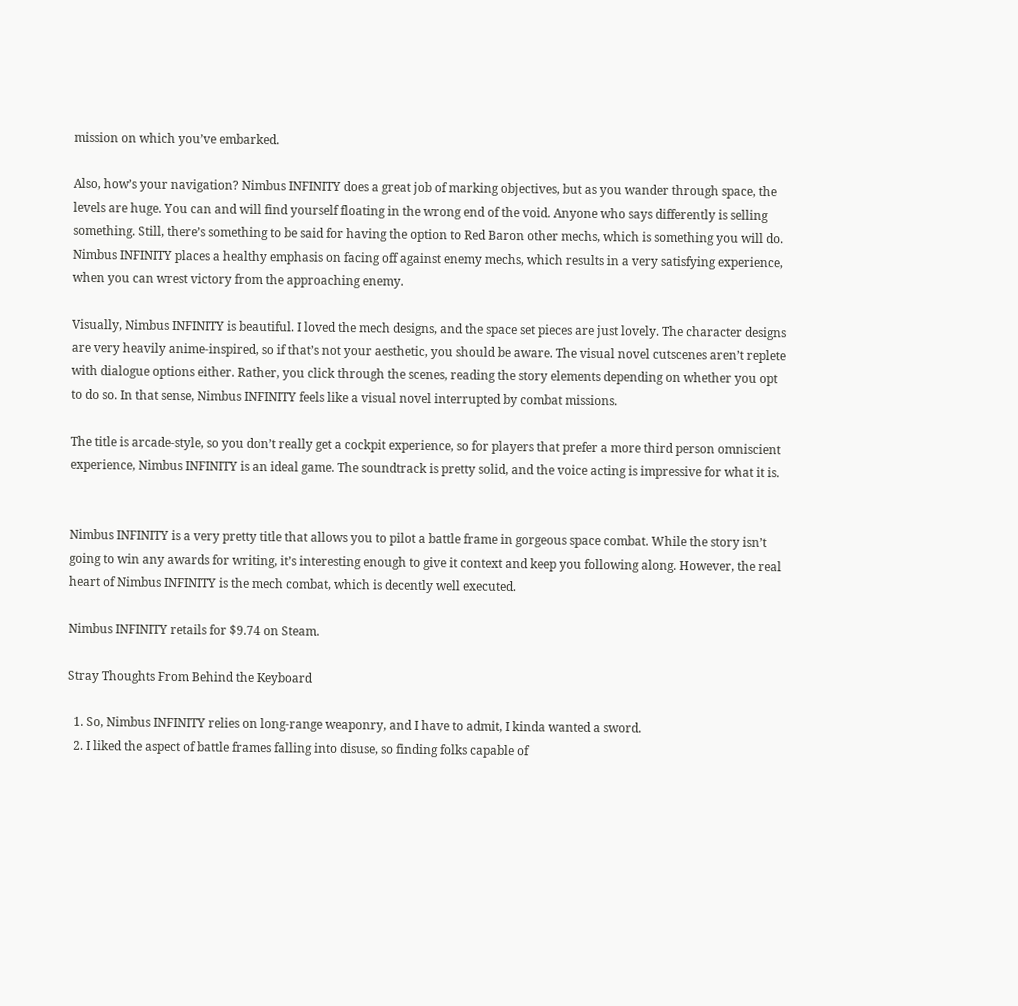mission on which you’ve embarked.

Also, how’s your navigation? Nimbus INFINITY does a great job of marking objectives, but as you wander through space, the levels are huge. You can and will find yourself floating in the wrong end of the void. Anyone who says differently is selling something. Still, there’s something to be said for having the option to Red Baron other mechs, which is something you will do. Nimbus INFINITY places a healthy emphasis on facing off against enemy mechs, which results in a very satisfying experience, when you can wrest victory from the approaching enemy.

Visually, Nimbus INFINITY is beautiful. I loved the mech designs, and the space set pieces are just lovely. The character designs are very heavily anime-inspired, so if that’s not your aesthetic, you should be aware. The visual novel cutscenes aren’t replete with dialogue options either. Rather, you click through the scenes, reading the story elements depending on whether you opt to do so. In that sense, Nimbus INFINITY feels like a visual novel interrupted by combat missions.

The title is arcade-style, so you don’t really get a cockpit experience, so for players that prefer a more third person omniscient experience, Nimbus INFINITY is an ideal game. The soundtrack is pretty solid, and the voice acting is impressive for what it is.


Nimbus INFINITY is a very pretty title that allows you to pilot a battle frame in gorgeous space combat. While the story isn’t going to win any awards for writing, it’s interesting enough to give it context and keep you following along. However, the real heart of Nimbus INFINITY is the mech combat, which is decently well executed.

Nimbus INFINITY retails for $9.74 on Steam.

Stray Thoughts From Behind the Keyboard

  1. So, Nimbus INFINITY relies on long-range weaponry, and I have to admit, I kinda wanted a sword.
  2. I liked the aspect of battle frames falling into disuse, so finding folks capable of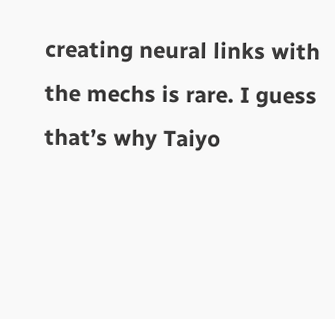creating neural links with the mechs is rare. I guess that’s why Taiyo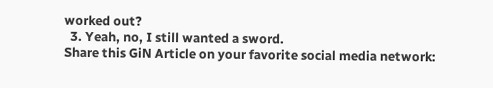worked out?
  3. Yeah, no, I still wanted a sword.
Share this GiN Article on your favorite social media network: